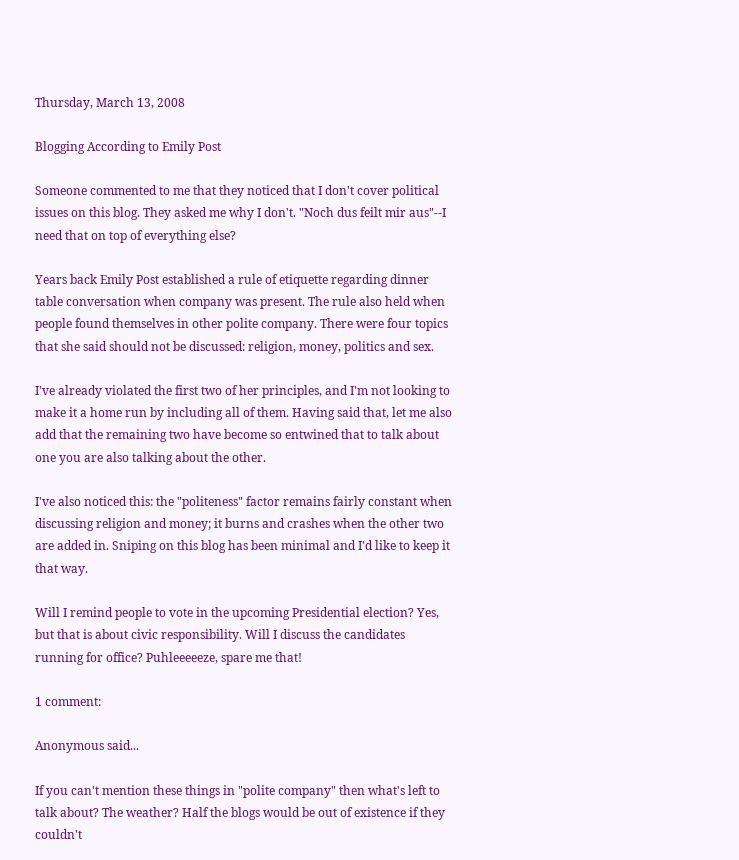Thursday, March 13, 2008

Blogging According to Emily Post

Someone commented to me that they noticed that I don't cover political issues on this blog. They asked me why I don't. "Noch dus feilt mir aus"--I need that on top of everything else?

Years back Emily Post established a rule of etiquette regarding dinner table conversation when company was present. The rule also held when people found themselves in other polite company. There were four topics that she said should not be discussed: religion, money, politics and sex.

I've already violated the first two of her principles, and I'm not looking to make it a home run by including all of them. Having said that, let me also add that the remaining two have become so entwined that to talk about one you are also talking about the other.

I've also noticed this: the "politeness" factor remains fairly constant when discussing religion and money; it burns and crashes when the other two are added in. Sniping on this blog has been minimal and I'd like to keep it that way.

Will I remind people to vote in the upcoming Presidential election? Yes, but that is about civic responsibility. Will I discuss the candidates running for office? Puhleeeeeze, spare me that!

1 comment:

Anonymous said...

If you can't mention these things in "polite company" then what's left to talk about? The weather? Half the blogs would be out of existence if they couldn't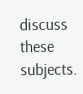discuss these subjects.